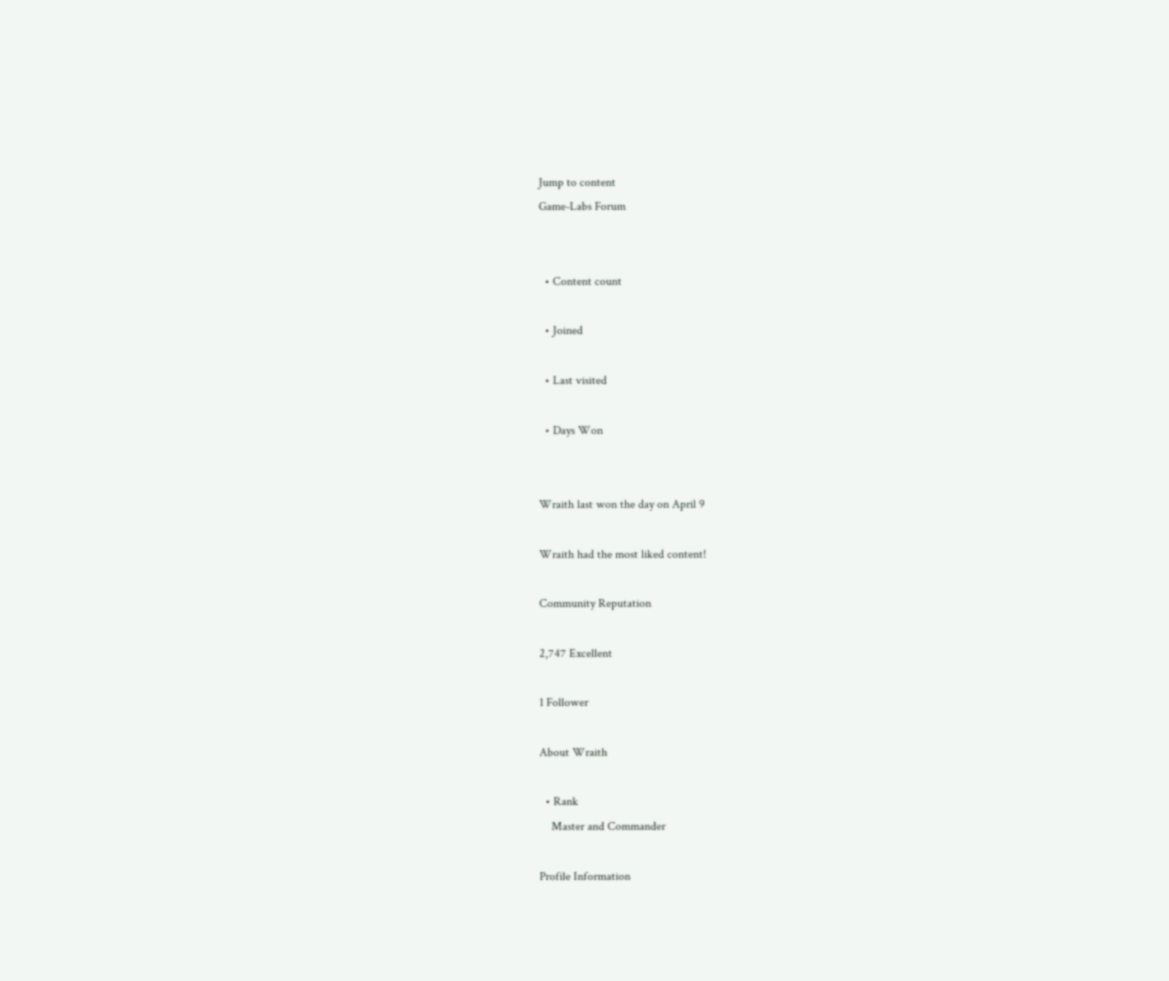Jump to content
Game-Labs Forum


  • Content count

  • Joined

  • Last visited

  • Days Won


Wraith last won the day on April 9

Wraith had the most liked content!

Community Reputation

2,747 Excellent

1 Follower

About Wraith

  • Rank
    Master and Commander

Profile Information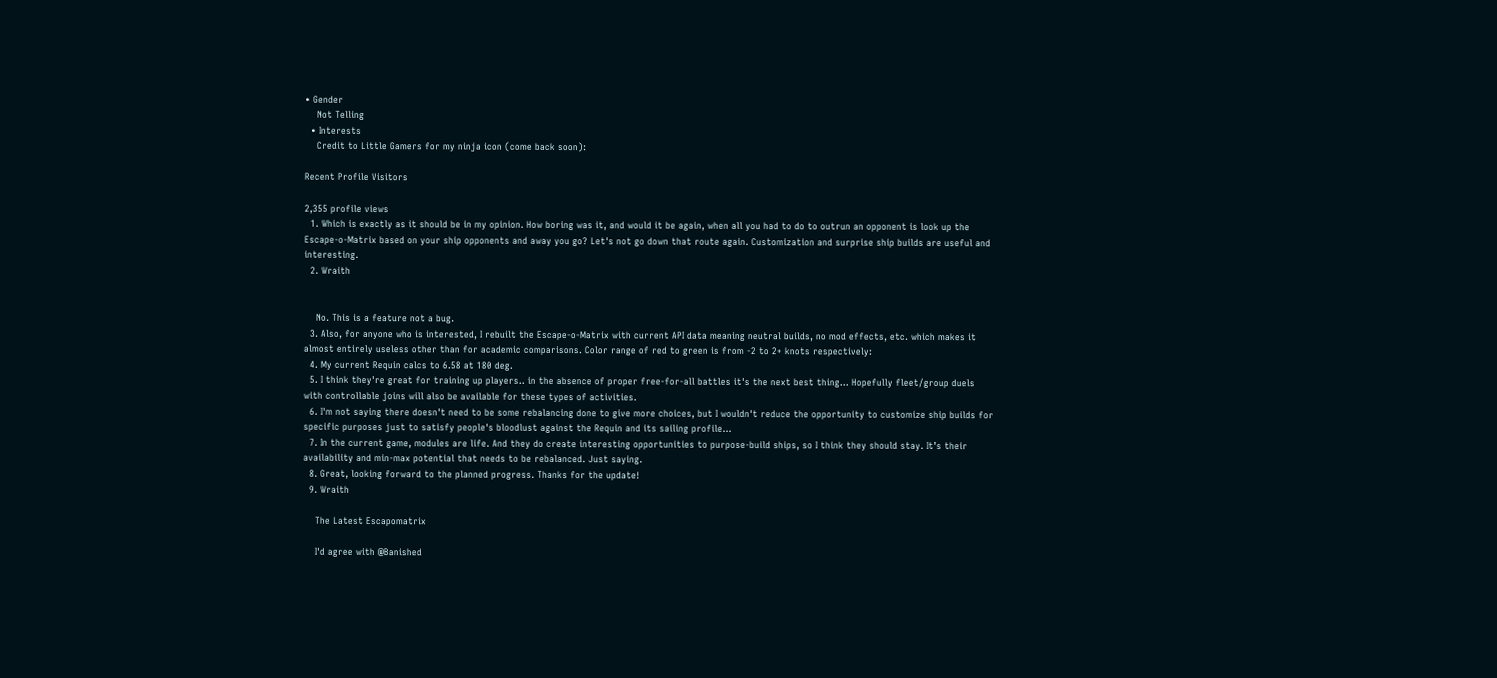• Gender
    Not Telling
  • Interests
    Credit to Little Gamers for my ninja icon (come back soon):

Recent Profile Visitors

2,355 profile views
  1. Which is exactly as it should be in my opinion. How boring was it, and would it be again, when all you had to do to outrun an opponent is look up the Escape-o-Matrix based on your ship opponents and away you go? Let's not go down that route again. Customization and surprise ship builds are useful and interesting.
  2. Wraith


    No. This is a feature not a bug.
  3. Also, for anyone who is interested, I rebuilt the Escape-o-Matrix with current API data meaning neutral builds, no mod effects, etc. which makes it almost entirely useless other than for academic comparisons. Color range of red to green is from -2 to 2+ knots respectively:
  4. My current Requin calcs to 6.58 at 180 deg.
  5. I think they're great for training up players.. in the absence of proper free-for-all battles it's the next best thing... Hopefully fleet/group duels with controllable joins will also be available for these types of activities.
  6. I'm not saying there doesn't need to be some rebalancing done to give more choices, but I wouldn't reduce the opportunity to customize ship builds for specific purposes just to satisfy people's bloodlust against the Requin and its sailing profile...
  7. In the current game, modules are life. And they do create interesting opportunities to purpose-build ships, so I think they should stay. It’s their availability and min-max potential that needs to be rebalanced. Just saying.
  8. Great, looking forward to the planned progress. Thanks for the update!
  9. Wraith

    The Latest Escapomatrix

    I'd agree with @Banished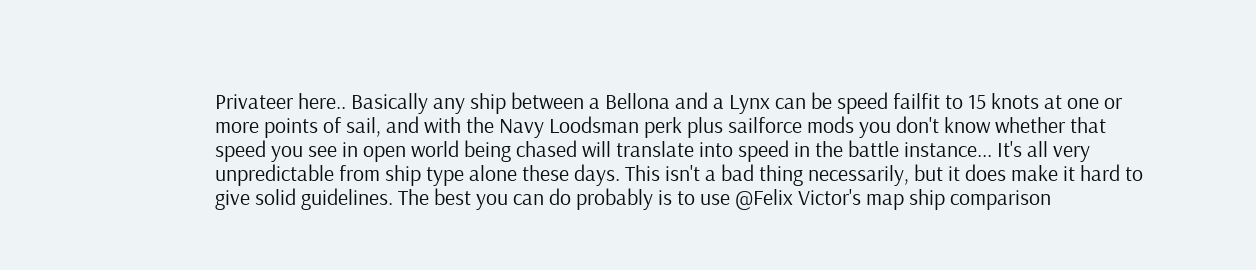Privateer here.. Basically any ship between a Bellona and a Lynx can be speed failfit to 15 knots at one or more points of sail, and with the Navy Loodsman perk plus sailforce mods you don't know whether that speed you see in open world being chased will translate into speed in the battle instance... It's all very unpredictable from ship type alone these days. This isn't a bad thing necessarily, but it does make it hard to give solid guidelines. The best you can do probably is to use @Felix Victor's map ship comparison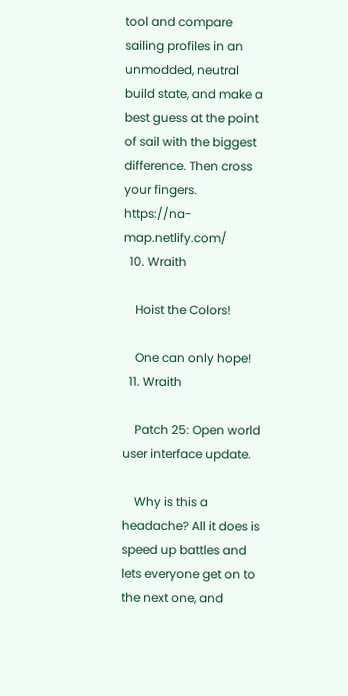tool and compare sailing profiles in an unmodded, neutral build state, and make a best guess at the point of sail with the biggest difference. Then cross your fingers. https://na-map.netlify.com/
  10. Wraith

    Hoist the Colors!

    One can only hope!
  11. Wraith

    Patch 25: Open world user interface update.

    Why is this a headache? All it does is speed up battles and lets everyone get on to the next one, and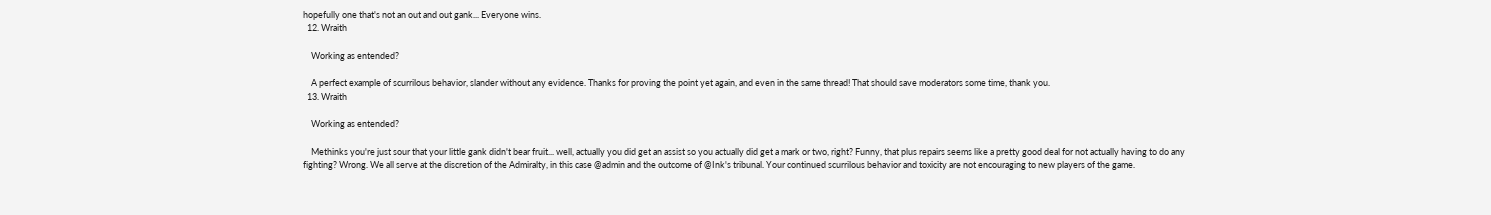hopefully one that's not an out and out gank... Everyone wins.
  12. Wraith

    Working as entended?

    A perfect example of scurrilous behavior, slander without any evidence. Thanks for proving the point yet again, and even in the same thread! That should save moderators some time, thank you.
  13. Wraith

    Working as entended?

    Methinks you're just sour that your little gank didn't bear fruit... well, actually you did get an assist so you actually did get a mark or two, right? Funny, that plus repairs seems like a pretty good deal for not actually having to do any fighting? Wrong. We all serve at the discretion of the Admiralty, in this case @admin and the outcome of @Ink's tribunal. Your continued scurrilous behavior and toxicity are not encouraging to new players of the game.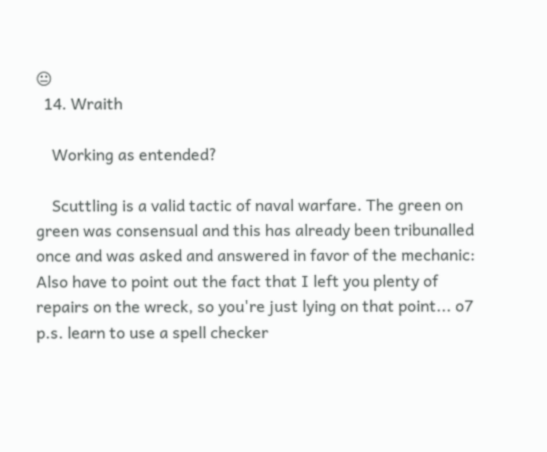😐
  14. Wraith

    Working as entended?

    Scuttling is a valid tactic of naval warfare. The green on green was consensual and this has already been tribunalled once and was asked and answered in favor of the mechanic: Also have to point out the fact that I left you plenty of repairs on the wreck, so you're just lying on that point... o7 p.s. learn to use a spell checker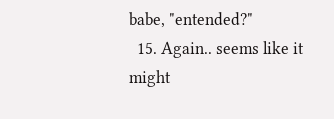babe, "entended?"
  15. Again.. seems like it might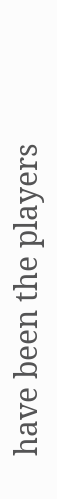have been the players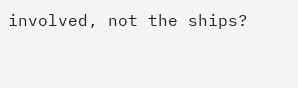involved, not the ships?